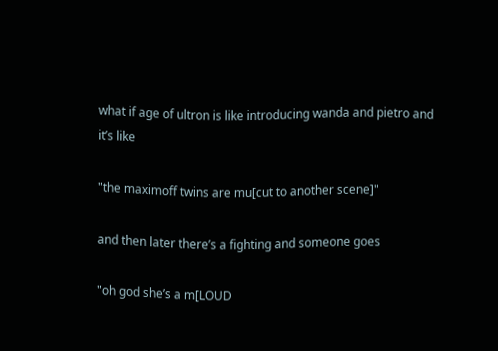what if age of ultron is like introducing wanda and pietro and it’s like

"the maximoff twins are mu[cut to another scene]"

and then later there’s a fighting and someone goes

"oh god she’s a m[LOUD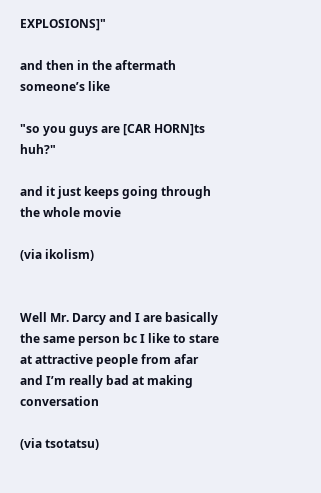EXPLOSIONS]"

and then in the aftermath someone’s like

"so you guys are [CAR HORN]ts huh?"

and it just keeps going through the whole movie

(via ikolism)


Well Mr. Darcy and I are basically the same person bc I like to stare at attractive people from afar and I’m really bad at making conversation

(via tsotatsu)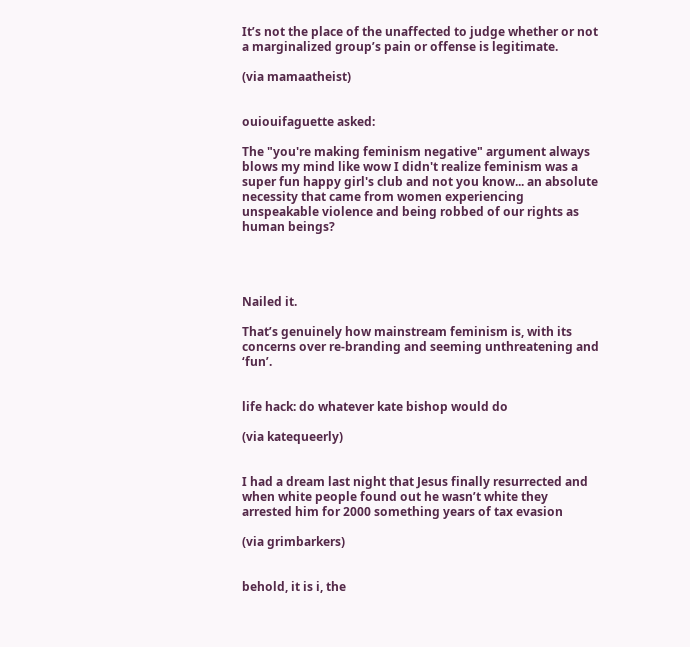It’s not the place of the unaffected to judge whether or not a marginalized group’s pain or offense is legitimate.

(via mamaatheist)


ouiouifaguette asked:

The "you're making feminism negative" argument always blows my mind like wow I didn't realize feminism was a super fun happy girl's club and not you know... an absolute necessity that came from women experiencing unspeakable violence and being robbed of our rights as human beings?




Nailed it.

That’s genuinely how mainstream feminism is, with its concerns over re-branding and seeming unthreatening and ‘fun’.


life hack: do whatever kate bishop would do

(via katequeerly)


I had a dream last night that Jesus finally resurrected and when white people found out he wasn’t white they arrested him for 2000 something years of tax evasion

(via grimbarkers)


behold, it is i, the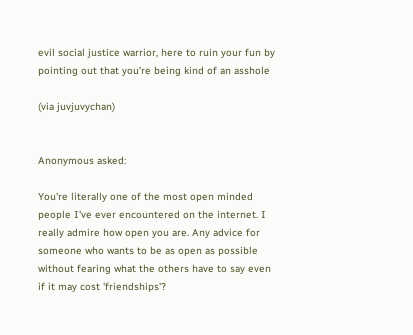evil social justice warrior, here to ruin your fun by pointing out that you’re being kind of an asshole

(via juvjuvychan)


Anonymous asked:

You're literally one of the most open minded people I've ever encountered on the internet. I really admire how open you are. Any advice for someone who wants to be as open as possible without fearing what the others have to say even if it may cost 'friendships'?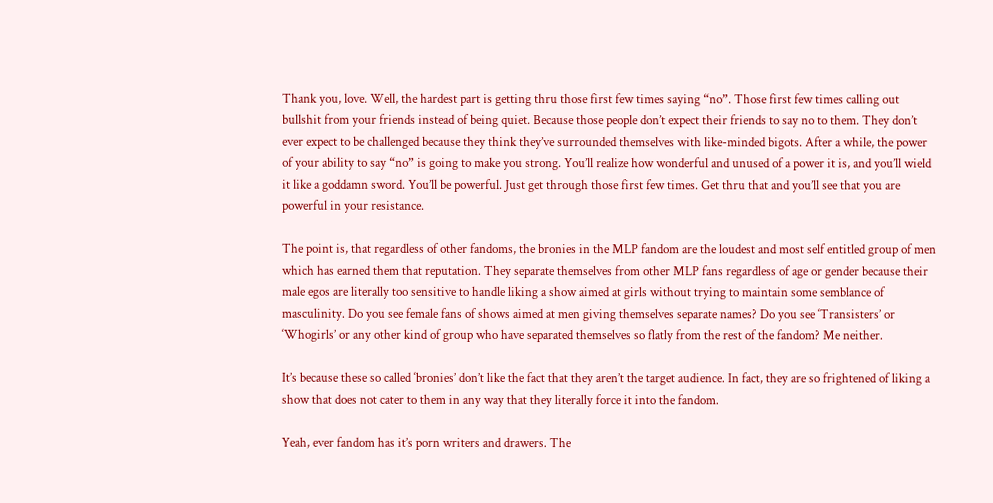Thank you, love. Well, the hardest part is getting thru those first few times saying “no”. Those first few times calling out bullshit from your friends instead of being quiet. Because those people don’t expect their friends to say no to them. They don’t ever expect to be challenged because they think they’ve surrounded themselves with like-minded bigots. After a while, the power of your ability to say “no” is going to make you strong. You’ll realize how wonderful and unused of a power it is, and you’ll wield it like a goddamn sword. You’ll be powerful. Just get through those first few times. Get thru that and you’ll see that you are powerful in your resistance.

The point is, that regardless of other fandoms, the bronies in the MLP fandom are the loudest and most self entitled group of men which has earned them that reputation. They separate themselves from other MLP fans regardless of age or gender because their male egos are literally too sensitive to handle liking a show aimed at girls without trying to maintain some semblance of masculinity. Do you see female fans of shows aimed at men giving themselves separate names? Do you see ‘Transisters’ or ‘Whogirls’ or any other kind of group who have separated themselves so flatly from the rest of the fandom? Me neither.

It’s because these so called ‘bronies’ don’t like the fact that they aren’t the target audience. In fact, they are so frightened of liking a show that does not cater to them in any way that they literally force it into the fandom.

Yeah, ever fandom has it’s porn writers and drawers. The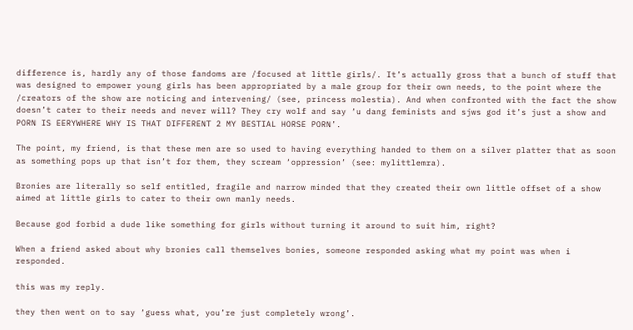difference is, hardly any of those fandoms are /focused at little girls/. It’s actually gross that a bunch of stuff that was designed to empower young girls has been appropriated by a male group for their own needs, to the point where the /creators of the show are noticing and intervening/ (see, princess molestia). And when confronted with the fact the show doesn’t cater to their needs and never will? They cry wolf and say ‘u dang feminists and sjws god it’s just a show and PORN IS EERYWHERE WHY IS THAT DIFFERENT 2 MY BESTIAL HORSE PORN’.

The point, my friend, is that these men are so used to having everything handed to them on a silver platter that as soon as something pops up that isn’t for them, they scream ‘oppression’ (see: mylittlemra).

Bronies are literally so self entitled, fragile and narrow minded that they created their own little offset of a show aimed at little girls to cater to their own manly needs.

Because god forbid a dude like something for girls without turning it around to suit him, right?

When a friend asked about why bronies call themselves bonies, someone responded asking what my point was when i responded.

this was my reply.

they then went on to say ‘guess what, you’re just completely wrong’.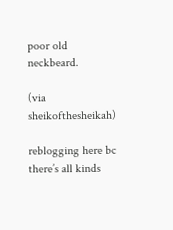poor old neckbeard.

(via sheikofthesheikah)

reblogging here bc there’s all kinds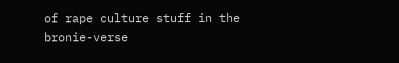of rape culture stuff in the bronie-verse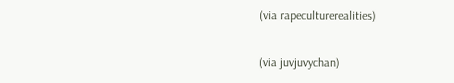(via rapeculturerealities)

(via juvjuvychan)